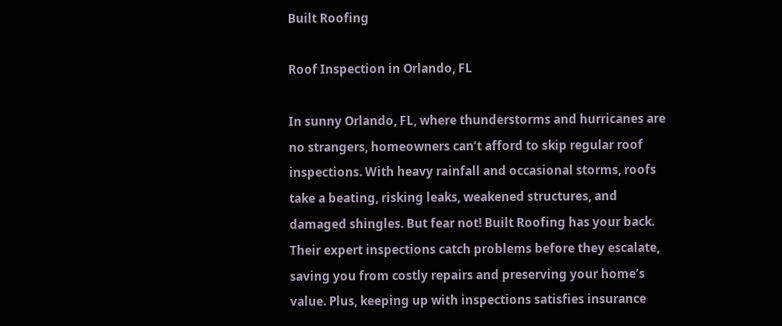Built Roofing

Roof Inspection in Orlando, FL

In sunny Orlando, FL, where thunderstorms and hurricanes are no strangers, homeowners can’t afford to skip regular roof inspections. With heavy rainfall and occasional storms, roofs take a beating, risking leaks, weakened structures, and damaged shingles. But fear not! Built Roofing has your back. Their expert inspections catch problems before they escalate, saving you from costly repairs and preserving your home’s value. Plus, keeping up with inspections satisfies insurance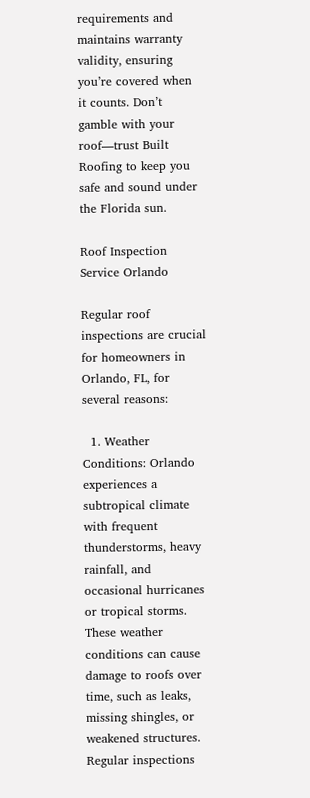requirements and maintains warranty validity, ensuring you’re covered when it counts. Don’t gamble with your roof—trust Built Roofing to keep you safe and sound under the Florida sun.

Roof Inspection Service Orlando

Regular roof inspections are crucial for homeowners in Orlando, FL, for several reasons:

  1. Weather Conditions: Orlando experiences a subtropical climate with frequent thunderstorms, heavy rainfall, and occasional hurricanes or tropical storms. These weather conditions can cause damage to roofs over time, such as leaks, missing shingles, or weakened structures. Regular inspections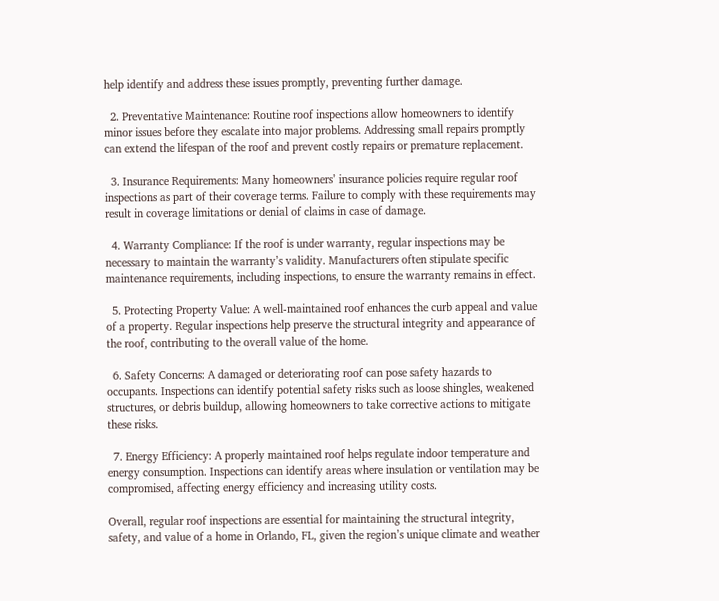help identify and address these issues promptly, preventing further damage.

  2. Preventative Maintenance: Routine roof inspections allow homeowners to identify minor issues before they escalate into major problems. Addressing small repairs promptly can extend the lifespan of the roof and prevent costly repairs or premature replacement.

  3. Insurance Requirements: Many homeowners’ insurance policies require regular roof inspections as part of their coverage terms. Failure to comply with these requirements may result in coverage limitations or denial of claims in case of damage.

  4. Warranty Compliance: If the roof is under warranty, regular inspections may be necessary to maintain the warranty’s validity. Manufacturers often stipulate specific maintenance requirements, including inspections, to ensure the warranty remains in effect.

  5. Protecting Property Value: A well-maintained roof enhances the curb appeal and value of a property. Regular inspections help preserve the structural integrity and appearance of the roof, contributing to the overall value of the home.

  6. Safety Concerns: A damaged or deteriorating roof can pose safety hazards to occupants. Inspections can identify potential safety risks such as loose shingles, weakened structures, or debris buildup, allowing homeowners to take corrective actions to mitigate these risks.

  7. Energy Efficiency: A properly maintained roof helps regulate indoor temperature and energy consumption. Inspections can identify areas where insulation or ventilation may be compromised, affecting energy efficiency and increasing utility costs.

Overall, regular roof inspections are essential for maintaining the structural integrity, safety, and value of a home in Orlando, FL, given the region’s unique climate and weather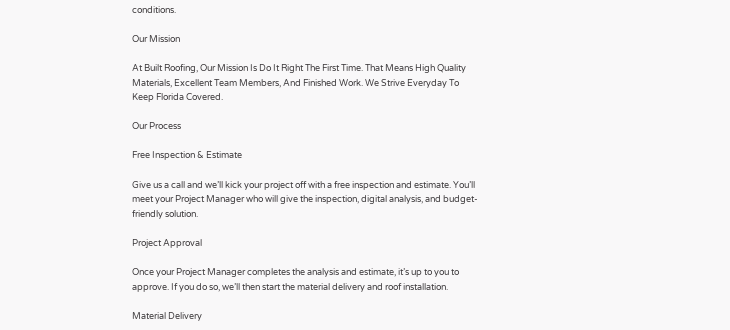conditions.

Our Mission

At Built Roofing, Our Mission Is Do It Right The First Time. That Means High Quality Materials, Excellent Team Members, And Finished Work. We Strive Everyday To Keep Florida Covered.

Our Process

Free Inspection & Estimate

Give us a call and we’ll kick your project off with a free inspection and estimate. You’ll meet your Project Manager who will give the inspection, digital analysis, and budget-friendly solution.

Project Approval

Once your Project Manager completes the analysis and estimate, it’s up to you to approve. If you do so, we’ll then start the material delivery and roof installation.

Material Delivery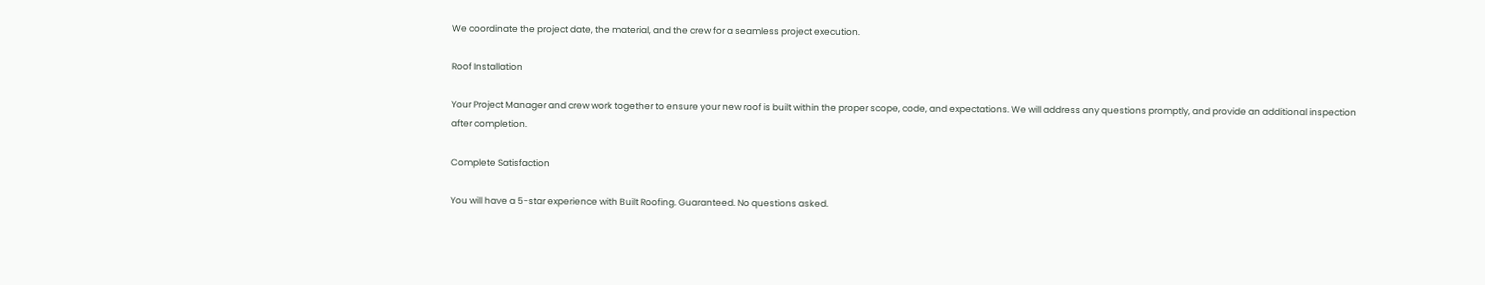We coordinate the project date, the material, and the crew for a seamless project execution.

Roof Installation

Your Project Manager and crew work together to ensure your new roof is built within the proper scope, code, and expectations. We will address any questions promptly, and provide an additional inspection after completion.

Complete Satisfaction

You will have a 5-star experience with Built Roofing. Guaranteed. No questions asked.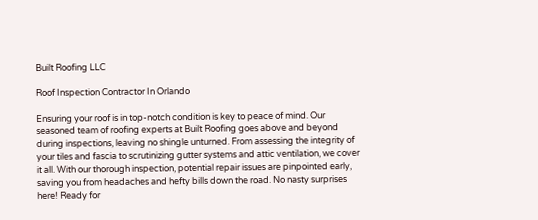Built Roofing LLC

Roof Inspection Contractor In Orlando

Ensuring your roof is in top-notch condition is key to peace of mind. Our seasoned team of roofing experts at Built Roofing goes above and beyond during inspections, leaving no shingle unturned. From assessing the integrity of your tiles and fascia to scrutinizing gutter systems and attic ventilation, we cover it all. With our thorough inspection, potential repair issues are pinpointed early, saving you from headaches and hefty bills down the road. No nasty surprises here! Ready for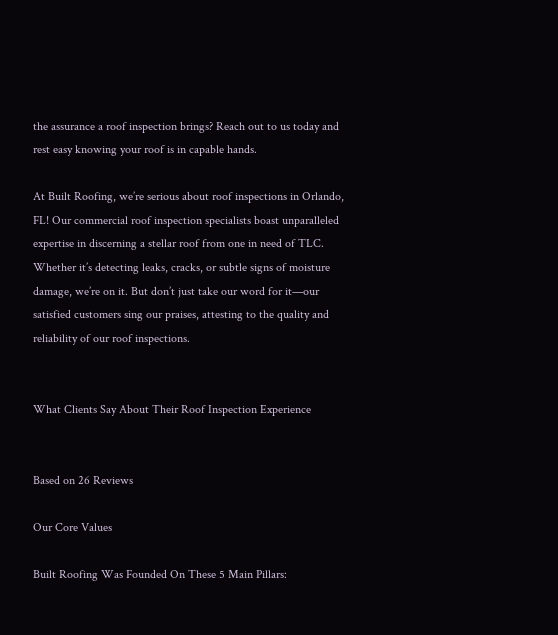the assurance a roof inspection brings? Reach out to us today and rest easy knowing your roof is in capable hands.

At Built Roofing, we’re serious about roof inspections in Orlando, FL! Our commercial roof inspection specialists boast unparalleled expertise in discerning a stellar roof from one in need of TLC. Whether it’s detecting leaks, cracks, or subtle signs of moisture damage, we’re on it. But don’t just take our word for it—our satisfied customers sing our praises, attesting to the quality and reliability of our roof inspections.


What Clients Say About Their Roof Inspection Experience


Based on 26 Reviews

Our Core Values

Built Roofing Was Founded On These 5 Main Pillars: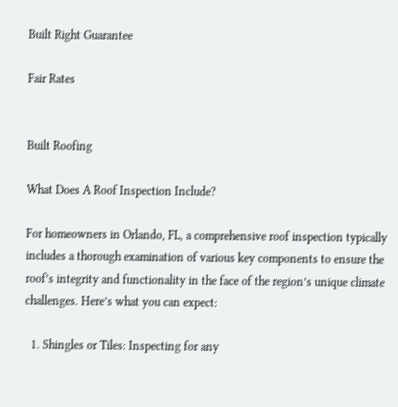Built Right Guarantee

Fair Rates


Built Roofing

What Does A Roof Inspection Include?

For homeowners in Orlando, FL, a comprehensive roof inspection typically includes a thorough examination of various key components to ensure the roof’s integrity and functionality in the face of the region’s unique climate challenges. Here’s what you can expect:

  1. Shingles or Tiles: Inspecting for any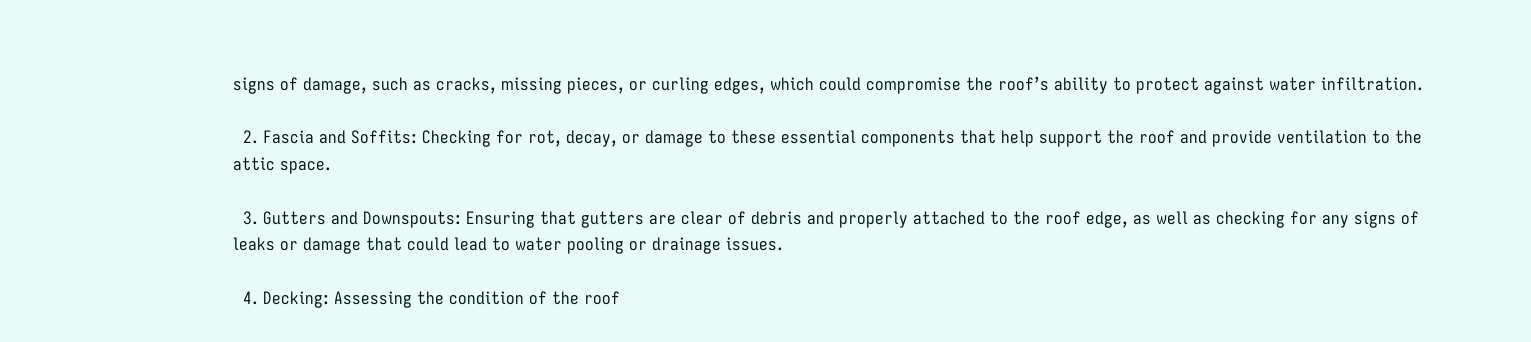signs of damage, such as cracks, missing pieces, or curling edges, which could compromise the roof’s ability to protect against water infiltration.

  2. Fascia and Soffits: Checking for rot, decay, or damage to these essential components that help support the roof and provide ventilation to the attic space.

  3. Gutters and Downspouts: Ensuring that gutters are clear of debris and properly attached to the roof edge, as well as checking for any signs of leaks or damage that could lead to water pooling or drainage issues.

  4. Decking: Assessing the condition of the roof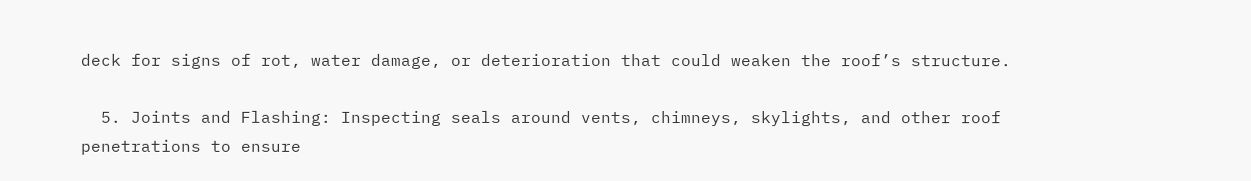deck for signs of rot, water damage, or deterioration that could weaken the roof’s structure.

  5. Joints and Flashing: Inspecting seals around vents, chimneys, skylights, and other roof penetrations to ensure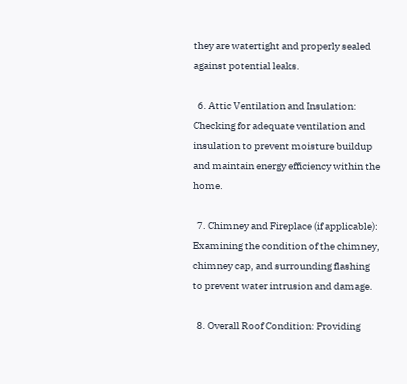they are watertight and properly sealed against potential leaks.

  6. Attic Ventilation and Insulation: Checking for adequate ventilation and insulation to prevent moisture buildup and maintain energy efficiency within the home.

  7. Chimney and Fireplace (if applicable): Examining the condition of the chimney, chimney cap, and surrounding flashing to prevent water intrusion and damage.

  8. Overall Roof Condition: Providing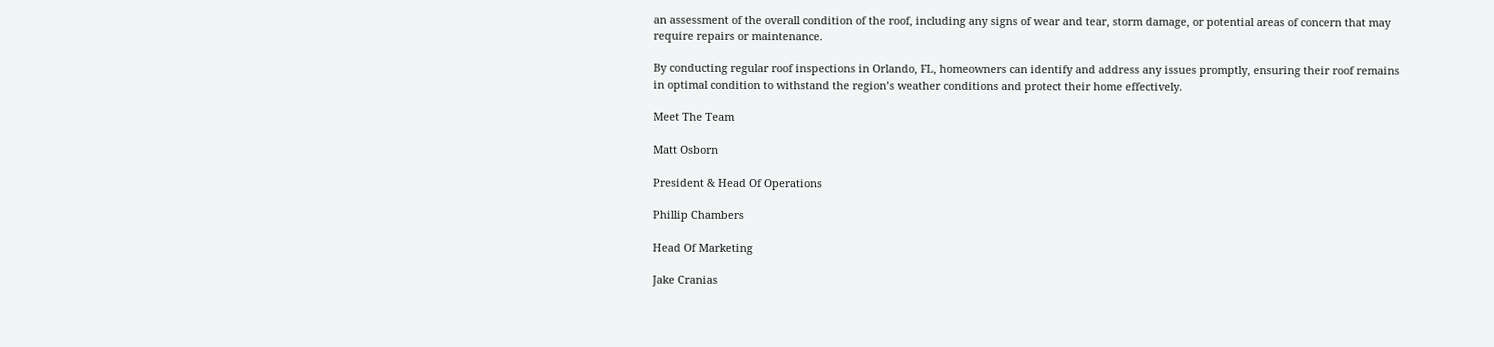an assessment of the overall condition of the roof, including any signs of wear and tear, storm damage, or potential areas of concern that may require repairs or maintenance.

By conducting regular roof inspections in Orlando, FL, homeowners can identify and address any issues promptly, ensuring their roof remains in optimal condition to withstand the region’s weather conditions and protect their home effectively.

Meet The Team

Matt Osborn

President & Head Of Operations

Phillip Chambers

Head Of Marketing

Jake Cranias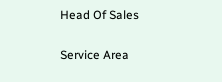Head Of Sales

Service Area